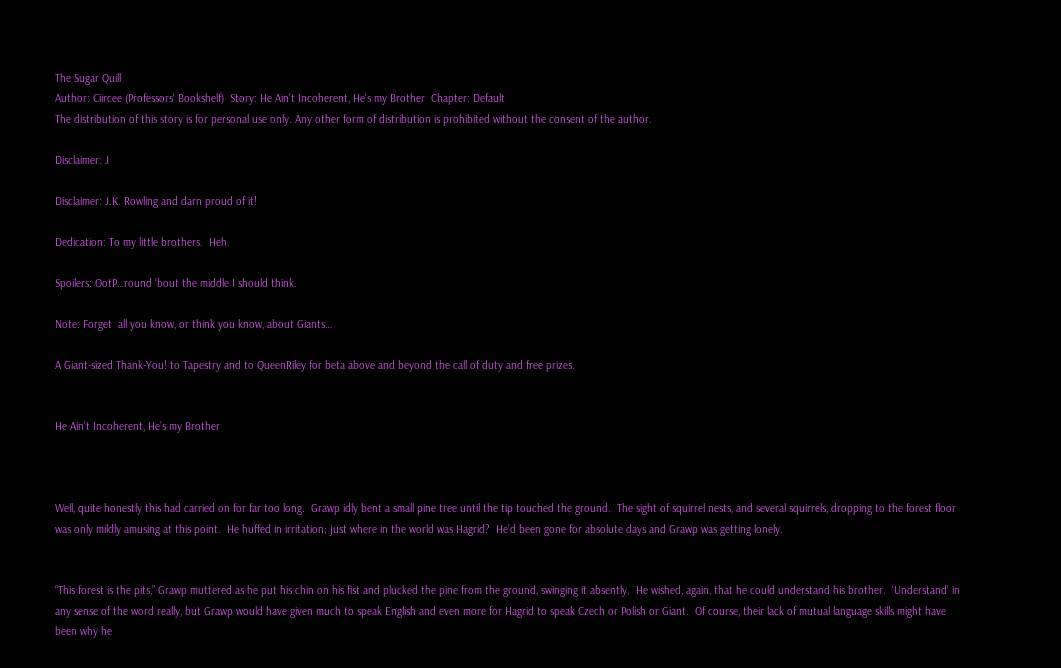The Sugar Quill
Author: Ciircee (Professors' Bookshelf)  Story: He Ain't Incoherent, He's my Brother  Chapter: Default
The distribution of this story is for personal use only. Any other form of distribution is prohibited without the consent of the author.

Disclaimer: J

Disclaimer: J.K. Rowling and darn proud of it!

Dedication: To my little brothers.  Heh.

Spoilers: OotP…round ‘bout the middle I should think.

Note: Forget  all you know, or think you know, about Giants…

A Giant-sized Thank-You! to Tapestry and to QueenRiley for beta above and beyond the call of duty and free prizes.


He Ain’t Incoherent, He’s my Brother



Well, quite honestly this had carried on for far too long.  Grawp idly bent a small pine tree until the tip touched the ground.  The sight of squirrel nests, and several squirrels, dropping to the forest floor was only mildly amusing at this point.  He huffed in irritation; just where in the world was Hagrid?  He’d been gone for absolute days and Grawp was getting lonely.


“This forest is the pits,” Grawp muttered as he put his chin on his fist and plucked the pine from the ground, swinging it absently.  He wished, again, that he could understand his brother.  ‘Understand’ in any sense of the word really, but Grawp would have given much to speak English and even more for Hagrid to speak Czech or Polish or Giant.  Of course, their lack of mutual language skills might have been why he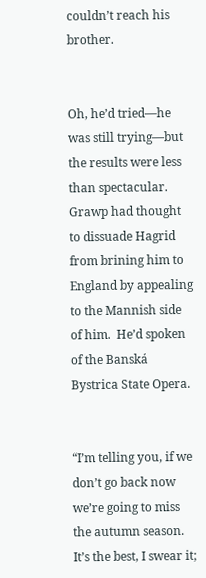couldn’t reach his brother.


Oh, he’d tried—he was still trying—but the results were less than spectacular.  Grawp had thought to dissuade Hagrid from brining him to England by appealing to the Mannish side of him.  He’d spoken of the Banská Bystrica State Opera.


“I’m telling you, if we don’t go back now we’re going to miss the autumn season.  It’s the best, I swear it;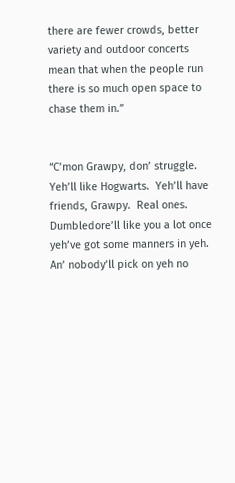there are fewer crowds, better variety and outdoor concerts mean that when the people run there is so much open space to chase them in.”


“C’mon Grawpy, don’ struggle.  Yeh’ll like Hogwarts.  Yeh’ll have friends, Grawpy.  Real ones.  Dumbledore’ll like you a lot once yeh’ve got some manners in yeh.  An’ nobody’ll pick on yeh no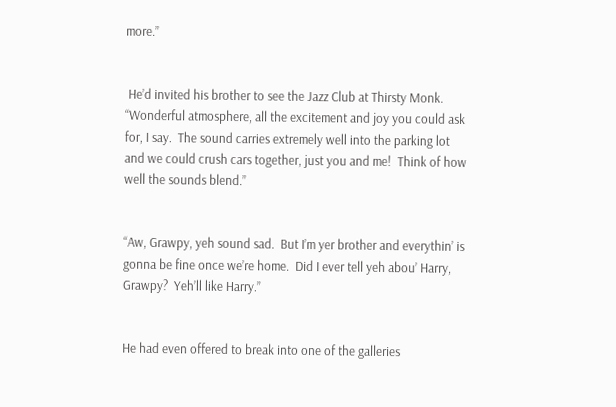more.”


 He’d invited his brother to see the Jazz Club at Thirsty Monk.  “Wonderful atmosphere, all the excitement and joy you could ask for, I say.  The sound carries extremely well into the parking lot and we could crush cars together, just you and me!  Think of how well the sounds blend.”


“Aw, Grawpy, yeh sound sad.  But I’m yer brother and everythin’ is gonna be fine once we’re home.  Did I ever tell yeh abou’ Harry, Grawpy?  Yeh’ll like Harry.”


He had even offered to break into one of the galleries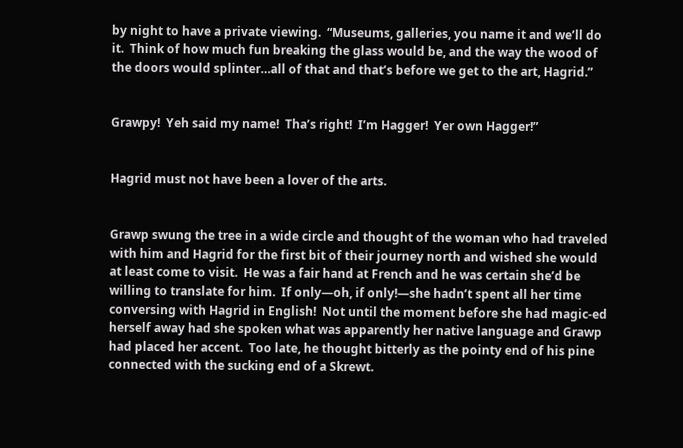by night to have a private viewing.  “Museums, galleries, you name it and we’ll do it.  Think of how much fun breaking the glass would be, and the way the wood of the doors would splinter…all of that and that’s before we get to the art, Hagrid.”


Grawpy!  Yeh said my name!  Tha’s right!  I’m Hagger!  Yer own Hagger!”


Hagrid must not have been a lover of the arts.


Grawp swung the tree in a wide circle and thought of the woman who had traveled with him and Hagrid for the first bit of their journey north and wished she would at least come to visit.  He was a fair hand at French and he was certain she’d be willing to translate for him.  If only—oh, if only!—she hadn’t spent all her time conversing with Hagrid in English!  Not until the moment before she had magic-ed herself away had she spoken what was apparently her native language and Grawp had placed her accent.  Too late, he thought bitterly as the pointy end of his pine connected with the sucking end of a Skrewt.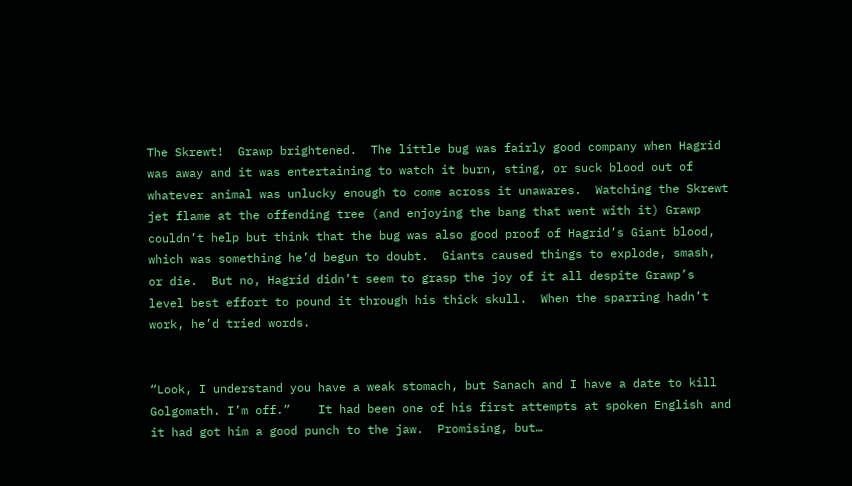The Skrewt!  Grawp brightened.  The little bug was fairly good company when Hagrid was away and it was entertaining to watch it burn, sting, or suck blood out of whatever animal was unlucky enough to come across it unawares.  Watching the Skrewt jet flame at the offending tree (and enjoying the bang that went with it) Grawp couldn’t help but think that the bug was also good proof of Hagrid’s Giant blood, which was something he’d begun to doubt.  Giants caused things to explode, smash, or die.  But no, Hagrid didn’t seem to grasp the joy of it all despite Grawp’s level best effort to pound it through his thick skull.  When the sparring hadn’t work, he’d tried words.


“Look, I understand you have a weak stomach, but Sanach and I have a date to kill Golgomath. I’m off.”    It had been one of his first attempts at spoken English and it had got him a good punch to the jaw.  Promising, but…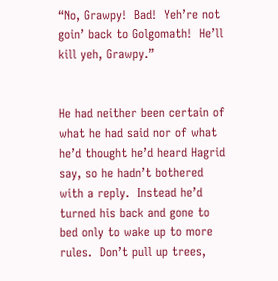“No, Grawpy!  Bad!  Yeh’re not goin’ back to Golgomath!  He’ll kill yeh, Grawpy.”


He had neither been certain of what he had said nor of what he’d thought he’d heard Hagrid say, so he hadn’t bothered with a reply.  Instead he’d turned his back and gone to bed only to wake up to more rules.  Don’t pull up trees,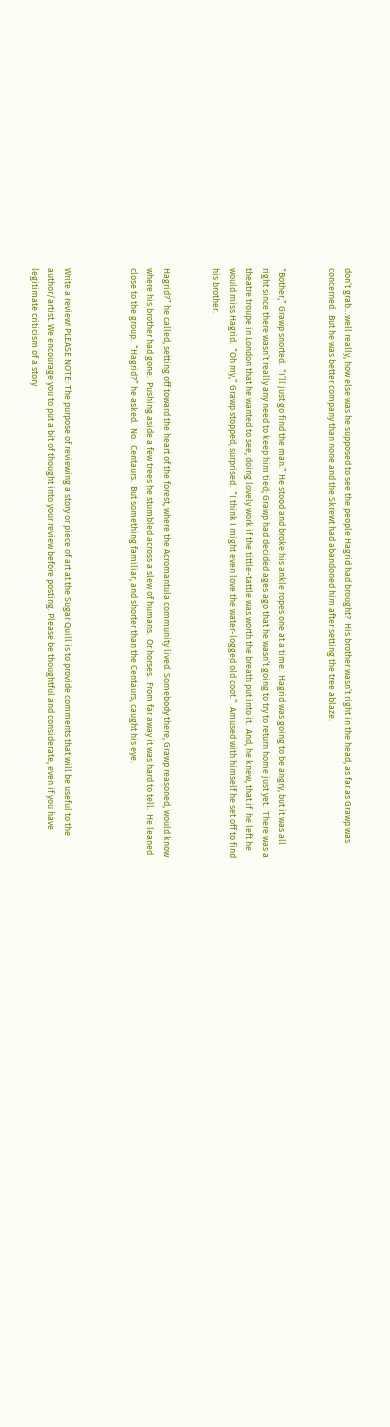don’t grab…well really, how else was he supposed to see the people Hagrid had brought?  His brother wasn’t right in the head, as far as Grawp was concerned.  But he was better company than none and the Skrewt had abandoned him after setting the tree ablaze.


“Bother,” Grawp snorted.  “I’ll just go find the man.” He stood and broke his ankle ropes one at a time.  Hagrid was going to be angry, but it was all right since there wasn’t really any need to keep him tied; Grawp had decided ages ago that he wasn’t going to try to return home just yet.  There was a theatre troupe in London that he wanted to see, doing lovely work if the tittle-tattle was worth the breath put into it.  And, he knew, that if  he left he would miss Hagrid.  “Oh my,” Grawp stopped, surprised.  “I think I might even love the water-logged old coot.”  Amused with himself he set off to find his brother.


Hagrid?” he called, setting off toward the heart of the forest, where the Acromantula community lived. Somebody there, Grawp reasoned, would know where his brother had gone.  Pushing aside a few trees he stumbled across a slew of humans.  Or horses.  From far away it was hard to tell.  He leaned close to the group.  “Hagrid?” he asked.  No.  Centaurs.  But something familiar, and shorter than the Centaurs, caught his eye.



Write a review! PLEASE NOTE: The purpose of reviewing a story or piece of art at the Sugar Quill is to provide comments that will be useful to the author/artist. We encourage you to put a bit of thought into your review before posting. Please be thoughtful and considerate, even if you have legitimate criticism of a story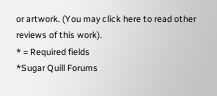or artwork. (You may click here to read other reviews of this work).
* = Required fields
*Sugar Quill Forums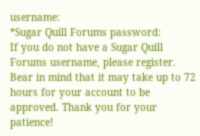username:
*Sugar Quill Forums password:
If you do not have a Sugar Quill Forums username, please register. Bear in mind that it may take up to 72 hours for your account to be approved. Thank you for your patience!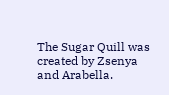The Sugar Quill was created by Zsenya and Arabella.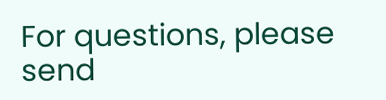For questions, please send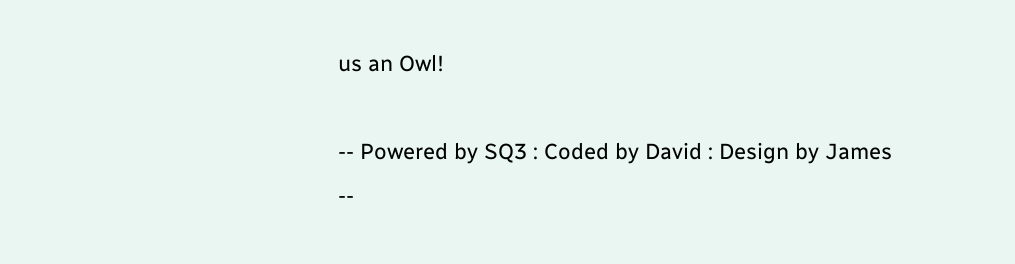us an Owl!

-- Powered by SQ3 : Coded by David : Design by James --